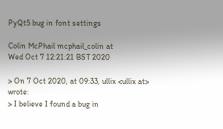PyQt5 bug in font settings

Colin McPhail mcphail_colin at
Wed Oct 7 12:21:21 BST 2020

> On 7 Oct 2020, at 09:33, ullix <ullix at> wrote:
> I believe I found a bug in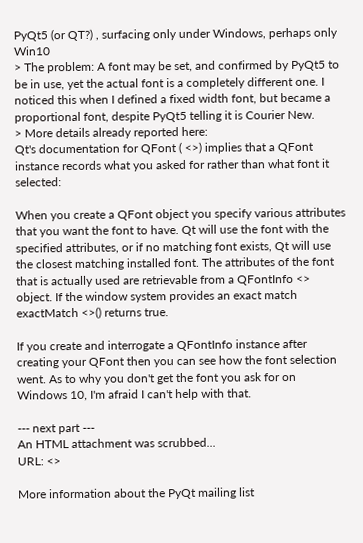PyQt5 (or QT?) , surfacing only under Windows, perhaps only Win10
> The problem: A font may be set, and confirmed by PyQt5 to be in use, yet the actual font is a completely different one. I noticed this when I defined a fixed width font, but became a proportional font, despite PyQt5 telling it is Courier New.
> More details already reported here:
Qt's documentation for QFont ( <>) implies that a QFont instance records what you asked for rather than what font it selected:

When you create a QFont object you specify various attributes that you want the font to have. Qt will use the font with the specified attributes, or if no matching font exists, Qt will use the closest matching installed font. The attributes of the font that is actually used are retrievable from a QFontInfo <> object. If the window system provides an exact match exactMatch <>() returns true.

If you create and interrogate a QFontInfo instance after creating your QFont then you can see how the font selection went. As to why you don't get the font you ask for on Windows 10, I'm afraid I can't help with that.

--- next part ---
An HTML attachment was scrubbed...
URL: <>

More information about the PyQt mailing list